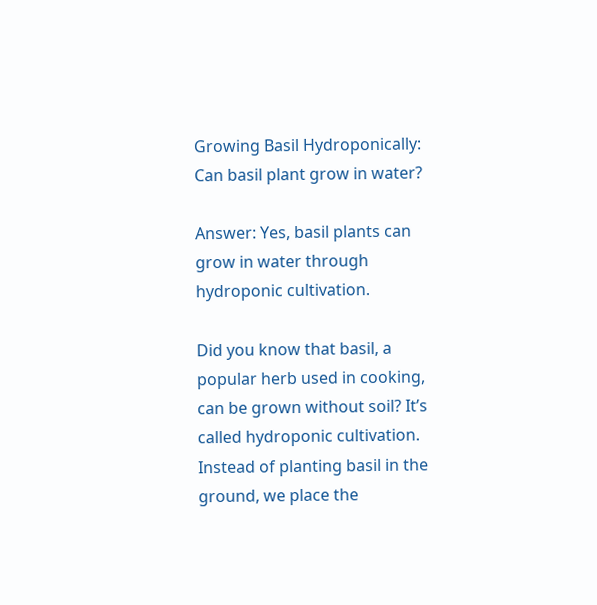Growing Basil Hydroponically: Can basil plant grow in water?

Answer: Yes, basil plants can grow in water through hydroponic cultivation.

Did you know that basil, a popular herb used in cooking, can be grown without soil? It’s called hydroponic cultivation. Instead of planting basil in the ground, we place the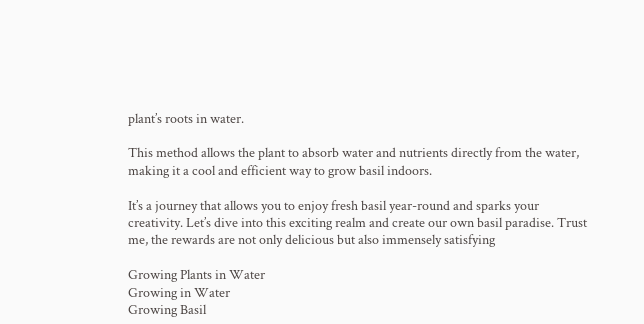plant’s roots in water.

This method allows the plant to absorb water and nutrients directly from the water, making it a cool and efficient way to grow basil indoors.

It’s a journey that allows you to enjoy fresh basil year-round and sparks your creativity. Let’s dive into this exciting realm and create our own basil paradise. Trust me, the rewards are not only delicious but also immensely satisfying

Growing Plants in Water
Growing in Water
Growing Basil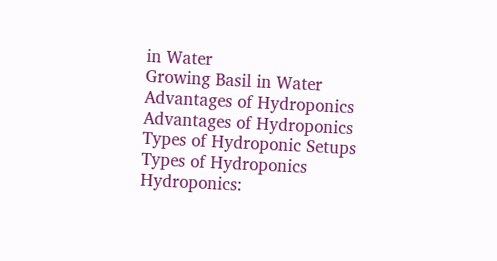in Water
Growing Basil in Water
Advantages of Hydroponics
Advantages of Hydroponics
Types of Hydroponic Setups
Types of Hydroponics
Hydroponics: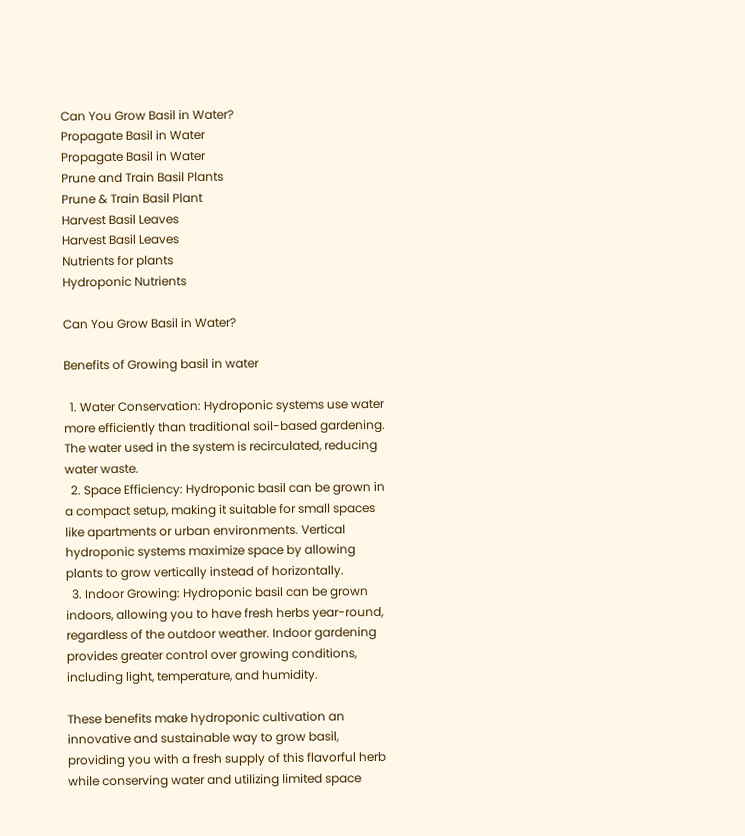Can You Grow Basil in Water?
Propagate Basil in Water
Propagate Basil in Water
Prune and Train Basil Plants
Prune & Train Basil Plant
Harvest Basil Leaves
Harvest Basil Leaves
Nutrients for plants
Hydroponic Nutrients

Can You Grow Basil in Water?

Benefits of Growing basil in water

  1. Water Conservation: Hydroponic systems use water more efficiently than traditional soil-based gardening. The water used in the system is recirculated, reducing water waste.
  2. Space Efficiency: Hydroponic basil can be grown in a compact setup, making it suitable for small spaces like apartments or urban environments. Vertical hydroponic systems maximize space by allowing plants to grow vertically instead of horizontally.
  3. Indoor Growing: Hydroponic basil can be grown indoors, allowing you to have fresh herbs year-round, regardless of the outdoor weather. Indoor gardening provides greater control over growing conditions, including light, temperature, and humidity.

These benefits make hydroponic cultivation an innovative and sustainable way to grow basil, providing you with a fresh supply of this flavorful herb while conserving water and utilizing limited space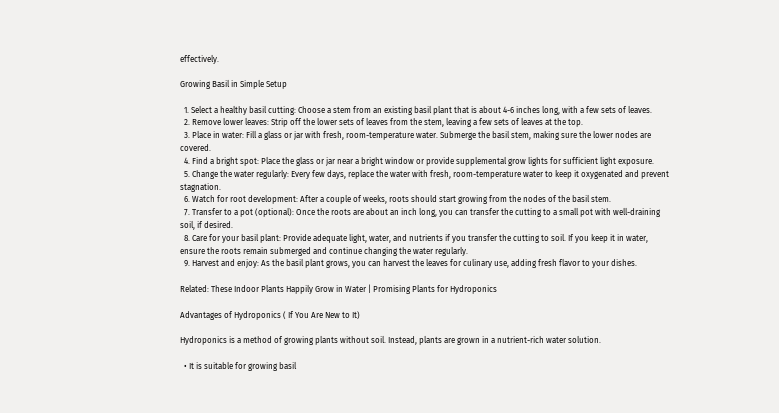effectively.

Growing Basil in Simple Setup

  1. Select a healthy basil cutting: Choose a stem from an existing basil plant that is about 4-6 inches long, with a few sets of leaves.
  2. Remove lower leaves: Strip off the lower sets of leaves from the stem, leaving a few sets of leaves at the top.
  3. Place in water: Fill a glass or jar with fresh, room-temperature water. Submerge the basil stem, making sure the lower nodes are covered.
  4. Find a bright spot: Place the glass or jar near a bright window or provide supplemental grow lights for sufficient light exposure.
  5. Change the water regularly: Every few days, replace the water with fresh, room-temperature water to keep it oxygenated and prevent stagnation.
  6. Watch for root development: After a couple of weeks, roots should start growing from the nodes of the basil stem.
  7. Transfer to a pot (optional): Once the roots are about an inch long, you can transfer the cutting to a small pot with well-draining soil, if desired.
  8. Care for your basil plant: Provide adequate light, water, and nutrients if you transfer the cutting to soil. If you keep it in water, ensure the roots remain submerged and continue changing the water regularly.
  9. Harvest and enjoy: As the basil plant grows, you can harvest the leaves for culinary use, adding fresh flavor to your dishes.

Related: These Indoor Plants Happily Grow in Water | Promising Plants for Hydroponics

Advantages of Hydroponics ( If You Are New to It)

Hydroponics is a method of growing plants without soil. Instead, plants are grown in a nutrient-rich water solution.

  • It is suitable for growing basil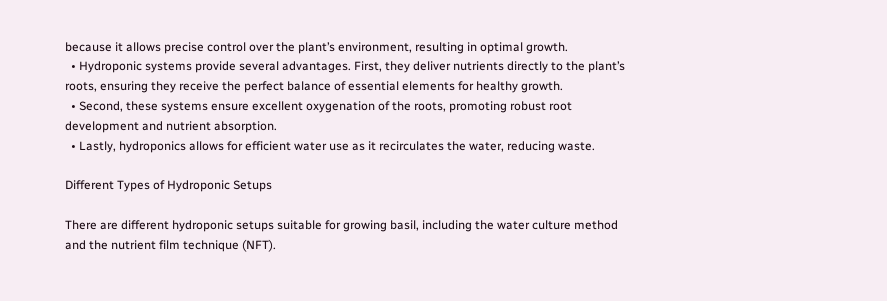because it allows precise control over the plant’s environment, resulting in optimal growth.
  • Hydroponic systems provide several advantages. First, they deliver nutrients directly to the plant’s roots, ensuring they receive the perfect balance of essential elements for healthy growth.
  • Second, these systems ensure excellent oxygenation of the roots, promoting robust root development and nutrient absorption.
  • Lastly, hydroponics allows for efficient water use as it recirculates the water, reducing waste.

Different Types of Hydroponic Setups

There are different hydroponic setups suitable for growing basil, including the water culture method and the nutrient film technique (NFT).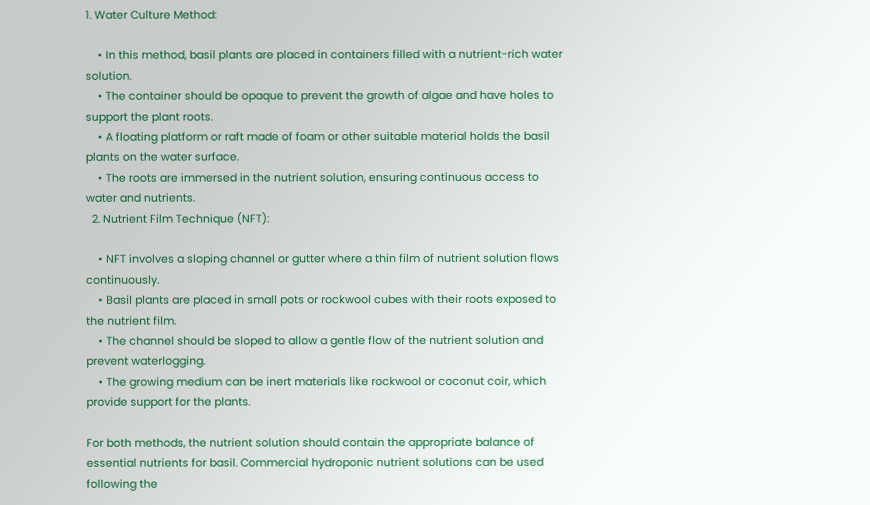1. Water Culture Method:

    • In this method, basil plants are placed in containers filled with a nutrient-rich water solution.
    • The container should be opaque to prevent the growth of algae and have holes to support the plant roots.
    • A floating platform or raft made of foam or other suitable material holds the basil plants on the water surface.
    • The roots are immersed in the nutrient solution, ensuring continuous access to water and nutrients.
  2. Nutrient Film Technique (NFT):

    • NFT involves a sloping channel or gutter where a thin film of nutrient solution flows continuously.
    • Basil plants are placed in small pots or rockwool cubes with their roots exposed to the nutrient film.
    • The channel should be sloped to allow a gentle flow of the nutrient solution and prevent waterlogging.
    • The growing medium can be inert materials like rockwool or coconut coir, which provide support for the plants.

For both methods, the nutrient solution should contain the appropriate balance of essential nutrients for basil. Commercial hydroponic nutrient solutions can be used following the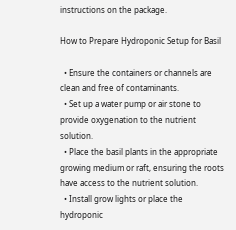instructions on the package.

How to Prepare Hydroponic Setup for Basil

  • Ensure the containers or channels are clean and free of contaminants.
  • Set up a water pump or air stone to provide oxygenation to the nutrient solution.
  • Place the basil plants in the appropriate growing medium or raft, ensuring the roots have access to the nutrient solution.
  • Install grow lights or place the hydroponic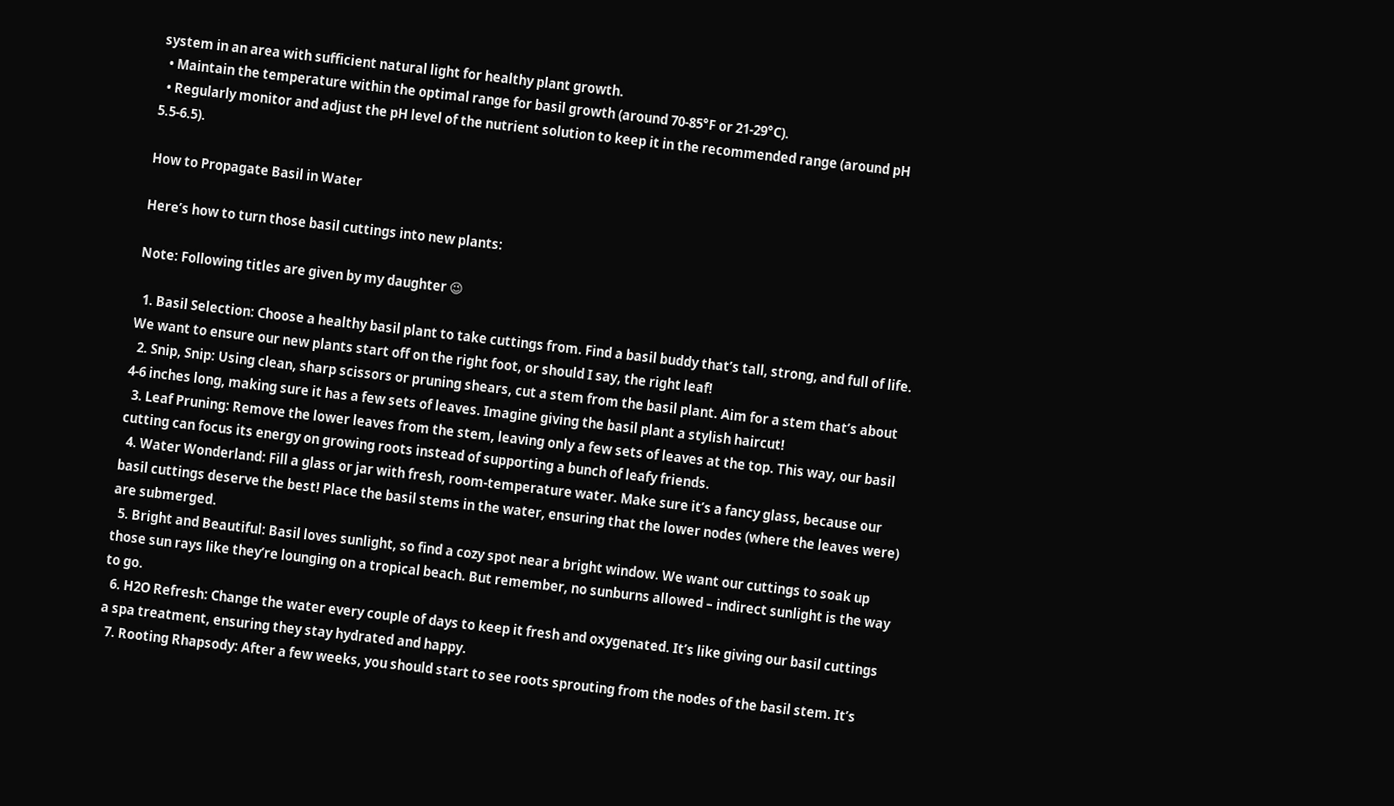system in an area with sufficient natural light for healthy plant growth.
  • Maintain the temperature within the optimal range for basil growth (around 70-85°F or 21-29°C).
  • Regularly monitor and adjust the pH level of the nutrient solution to keep it in the recommended range (around pH 5.5-6.5).

How to Propagate Basil in Water

Here’s how to turn those basil cuttings into new plants:

Note: Following titles are given by my daughter 😉

  1. Basil Selection: Choose a healthy basil plant to take cuttings from. Find a basil buddy that’s tall, strong, and full of life. We want to ensure our new plants start off on the right foot, or should I say, the right leaf!
  2. Snip, Snip: Using clean, sharp scissors or pruning shears, cut a stem from the basil plant. Aim for a stem that’s about 4-6 inches long, making sure it has a few sets of leaves. Imagine giving the basil plant a stylish haircut!
  3. Leaf Pruning: Remove the lower leaves from the stem, leaving only a few sets of leaves at the top. This way, our basil cutting can focus its energy on growing roots instead of supporting a bunch of leafy friends.
  4. Water Wonderland: Fill a glass or jar with fresh, room-temperature water. Make sure it’s a fancy glass, because our basil cuttings deserve the best! Place the basil stems in the water, ensuring that the lower nodes (where the leaves were) are submerged.
  5. Bright and Beautiful: Basil loves sunlight, so find a cozy spot near a bright window. We want our cuttings to soak up those sun rays like they’re lounging on a tropical beach. But remember, no sunburns allowed – indirect sunlight is the way to go.
  6. H2O Refresh: Change the water every couple of days to keep it fresh and oxygenated. It’s like giving our basil cuttings a spa treatment, ensuring they stay hydrated and happy.
  7. Rooting Rhapsody: After a few weeks, you should start to see roots sprouting from the nodes of the basil stem. It’s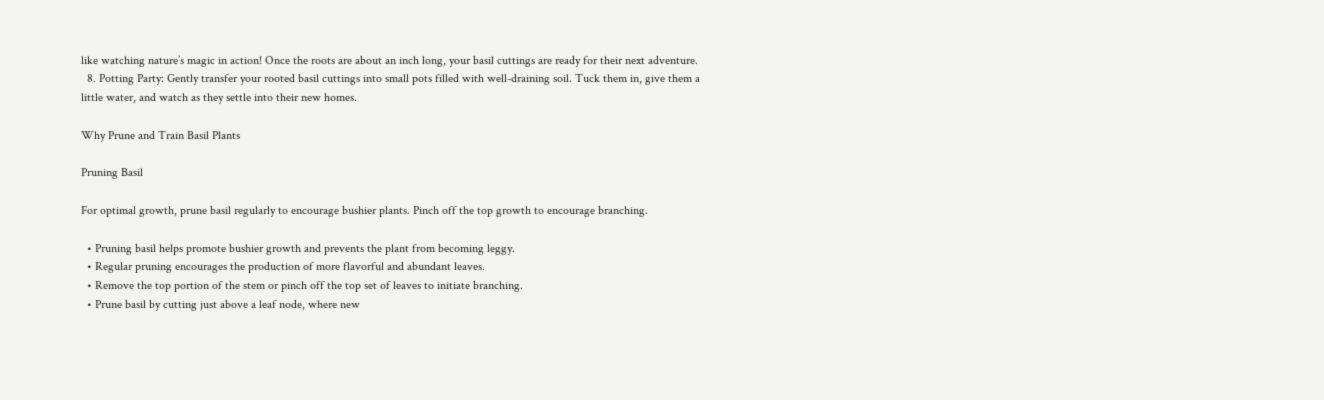like watching nature’s magic in action! Once the roots are about an inch long, your basil cuttings are ready for their next adventure.
  8. Potting Party: Gently transfer your rooted basil cuttings into small pots filled with well-draining soil. Tuck them in, give them a little water, and watch as they settle into their new homes.

Why Prune and Train Basil Plants

Pruning Basil

For optimal growth, prune basil regularly to encourage bushier plants. Pinch off the top growth to encourage branching.

  • Pruning basil helps promote bushier growth and prevents the plant from becoming leggy.
  • Regular pruning encourages the production of more flavorful and abundant leaves.
  • Remove the top portion of the stem or pinch off the top set of leaves to initiate branching.
  • Prune basil by cutting just above a leaf node, where new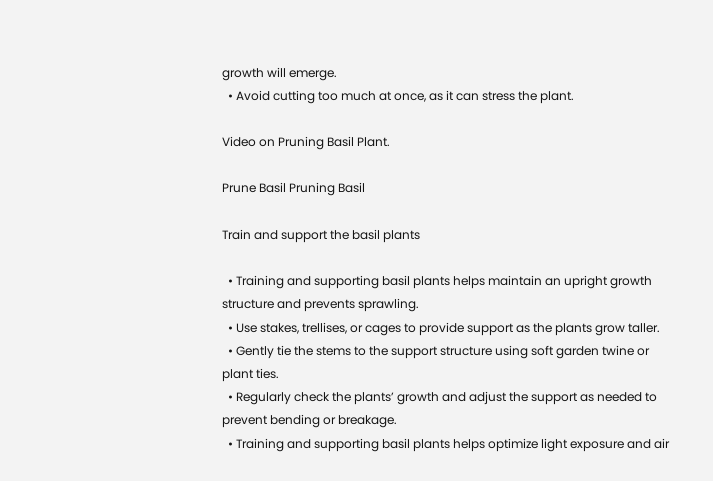growth will emerge.
  • Avoid cutting too much at once, as it can stress the plant.

Video on Pruning Basil Plant.

Prune Basil Pruning Basil

Train and support the basil plants

  • Training and supporting basil plants helps maintain an upright growth structure and prevents sprawling.
  • Use stakes, trellises, or cages to provide support as the plants grow taller.
  • Gently tie the stems to the support structure using soft garden twine or plant ties.
  • Regularly check the plants’ growth and adjust the support as needed to prevent bending or breakage.
  • Training and supporting basil plants helps optimize light exposure and air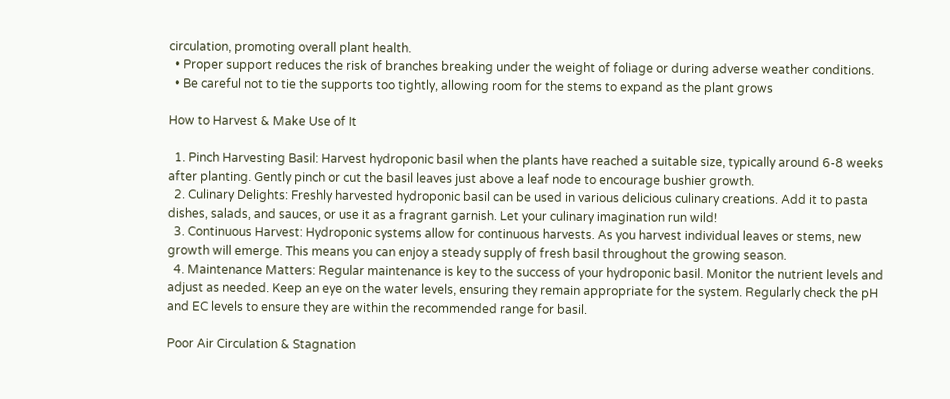circulation, promoting overall plant health.
  • Proper support reduces the risk of branches breaking under the weight of foliage or during adverse weather conditions.
  • Be careful not to tie the supports too tightly, allowing room for the stems to expand as the plant grows

How to Harvest & Make Use of It

  1. Pinch Harvesting Basil: Harvest hydroponic basil when the plants have reached a suitable size, typically around 6-8 weeks after planting. Gently pinch or cut the basil leaves just above a leaf node to encourage bushier growth.
  2. Culinary Delights: Freshly harvested hydroponic basil can be used in various delicious culinary creations. Add it to pasta dishes, salads, and sauces, or use it as a fragrant garnish. Let your culinary imagination run wild!
  3. Continuous Harvest: Hydroponic systems allow for continuous harvests. As you harvest individual leaves or stems, new growth will emerge. This means you can enjoy a steady supply of fresh basil throughout the growing season.
  4. Maintenance Matters: Regular maintenance is key to the success of your hydroponic basil. Monitor the nutrient levels and adjust as needed. Keep an eye on the water levels, ensuring they remain appropriate for the system. Regularly check the pH and EC levels to ensure they are within the recommended range for basil.

Poor Air Circulation & Stagnation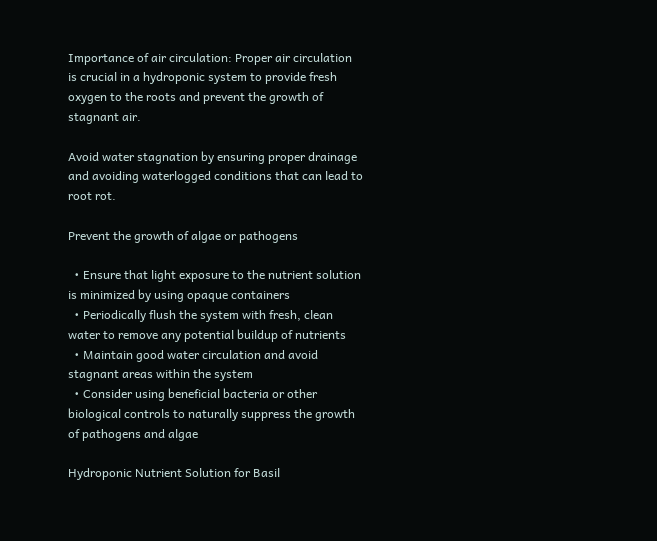Importance of air circulation: Proper air circulation is crucial in a hydroponic system to provide fresh oxygen to the roots and prevent the growth of stagnant air.

Avoid water stagnation by ensuring proper drainage and avoiding waterlogged conditions that can lead to root rot.

Prevent the growth of algae or pathogens

  • Ensure that light exposure to the nutrient solution is minimized by using opaque containers
  • Periodically flush the system with fresh, clean water to remove any potential buildup of nutrients
  • Maintain good water circulation and avoid stagnant areas within the system
  • Consider using beneficial bacteria or other biological controls to naturally suppress the growth of pathogens and algae

Hydroponic Nutrient Solution for Basil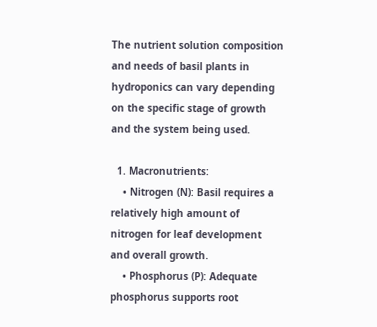The nutrient solution composition and needs of basil plants in hydroponics can vary depending on the specific stage of growth and the system being used.

  1. Macronutrients:
    • Nitrogen (N): Basil requires a relatively high amount of nitrogen for leaf development and overall growth.
    • Phosphorus (P): Adequate phosphorus supports root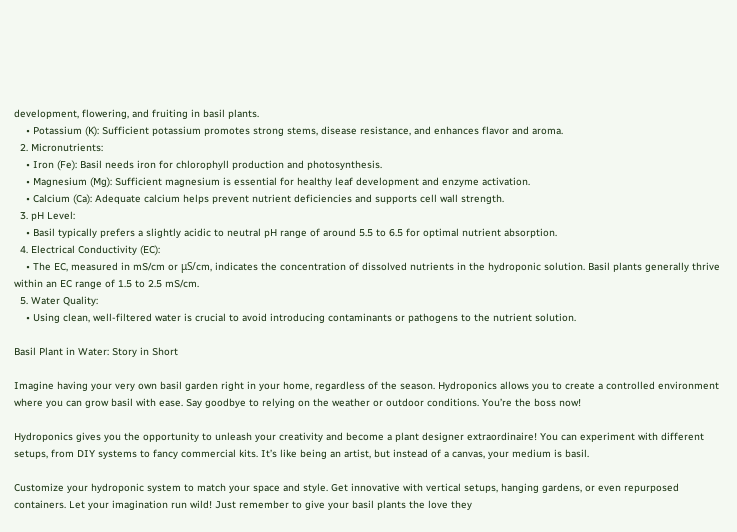development, flowering, and fruiting in basil plants.
    • Potassium (K): Sufficient potassium promotes strong stems, disease resistance, and enhances flavor and aroma.
  2. Micronutrients:
    • Iron (Fe): Basil needs iron for chlorophyll production and photosynthesis.
    • Magnesium (Mg): Sufficient magnesium is essential for healthy leaf development and enzyme activation.
    • Calcium (Ca): Adequate calcium helps prevent nutrient deficiencies and supports cell wall strength.
  3. pH Level:
    • Basil typically prefers a slightly acidic to neutral pH range of around 5.5 to 6.5 for optimal nutrient absorption.
  4. Electrical Conductivity (EC):
    • The EC, measured in mS/cm or μS/cm, indicates the concentration of dissolved nutrients in the hydroponic solution. Basil plants generally thrive within an EC range of 1.5 to 2.5 mS/cm.
  5. Water Quality:
    • Using clean, well-filtered water is crucial to avoid introducing contaminants or pathogens to the nutrient solution.

Basil Plant in Water: Story in Short

Imagine having your very own basil garden right in your home, regardless of the season. Hydroponics allows you to create a controlled environment where you can grow basil with ease. Say goodbye to relying on the weather or outdoor conditions. You’re the boss now!

Hydroponics gives you the opportunity to unleash your creativity and become a plant designer extraordinaire! You can experiment with different setups, from DIY systems to fancy commercial kits. It’s like being an artist, but instead of a canvas, your medium is basil.

Customize your hydroponic system to match your space and style. Get innovative with vertical setups, hanging gardens, or even repurposed containers. Let your imagination run wild! Just remember to give your basil plants the love they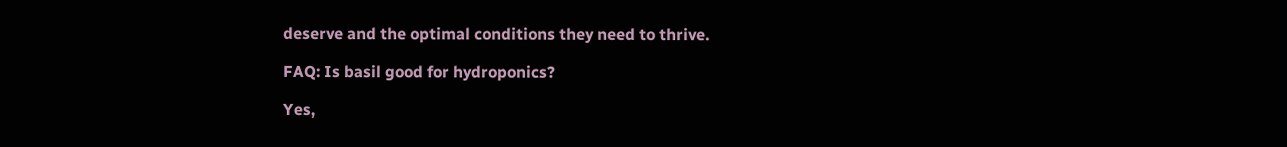deserve and the optimal conditions they need to thrive.

FAQ: Is basil good for hydroponics?

Yes,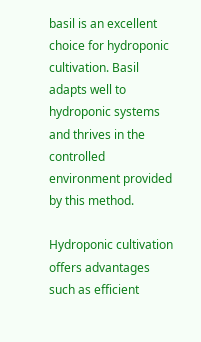basil is an excellent choice for hydroponic cultivation. Basil adapts well to hydroponic systems and thrives in the controlled environment provided by this method.

Hydroponic cultivation offers advantages such as efficient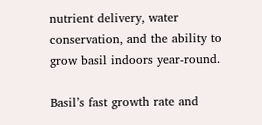nutrient delivery, water conservation, and the ability to grow basil indoors year-round.

Basil’s fast growth rate and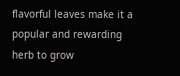flavorful leaves make it a popular and rewarding herb to grow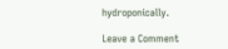hydroponically.

Leave a Comment